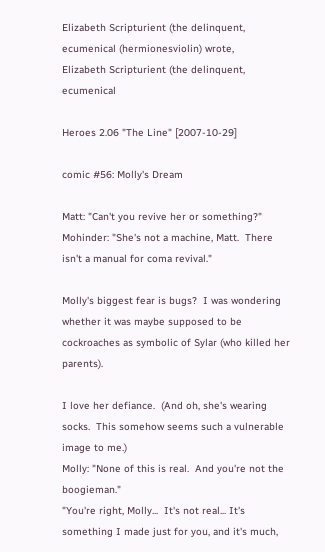Elizabeth Scripturient (the delinquent, ecumenical (hermionesviolin) wrote,
Elizabeth Scripturient (the delinquent, ecumenical

Heroes 2.06 "The Line" [2007-10-29]

comic #56: Molly's Dream

Matt: "Can't you revive her or something?"
Mohinder: "She's not a machine, Matt.  There isn't a manual for coma revival."

Molly's biggest fear is bugs?  I was wondering whether it was maybe supposed to be cockroaches as symbolic of Sylar (who killed her parents).

I love her defiance.  (And oh, she's wearing socks.  This somehow seems such a vulnerable image to me.)
Molly: "None of this is real.  And you're not the boogieman."
"You're right, Molly...  It's not real... It's something I made just for you, and it's much,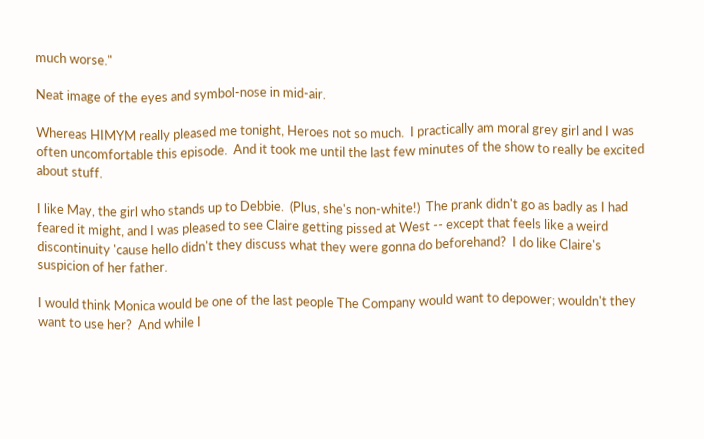much worse."

Neat image of the eyes and symbol-nose in mid-air.

Whereas HIMYM really pleased me tonight, Heroes not so much.  I practically am moral grey girl and I was often uncomfortable this episode.  And it took me until the last few minutes of the show to really be excited about stuff.

I like May, the girl who stands up to Debbie.  (Plus, she's non-white!)  The prank didn't go as badly as I had feared it might, and I was pleased to see Claire getting pissed at West -- except that feels like a weird discontinuity 'cause hello didn't they discuss what they were gonna do beforehand?  I do like Claire's suspicion of her father.

I would think Monica would be one of the last people The Company would want to depower; wouldn't they want to use her?  And while I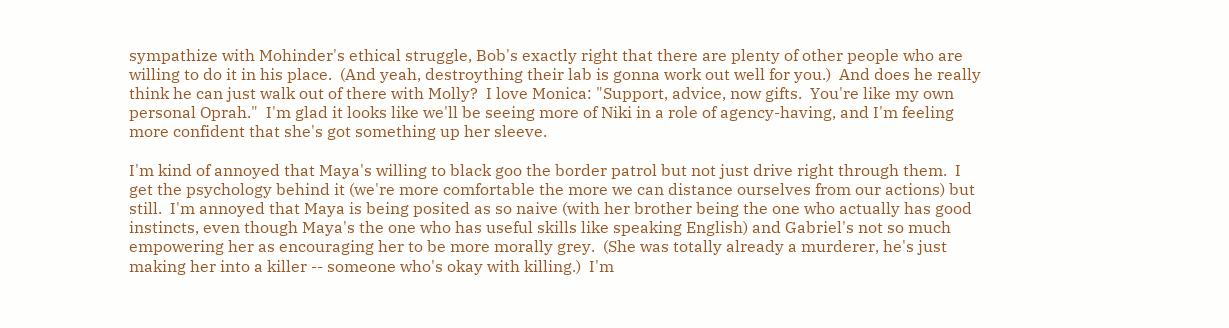sympathize with Mohinder's ethical struggle, Bob's exactly right that there are plenty of other people who are willing to do it in his place.  (And yeah, destroything their lab is gonna work out well for you.)  And does he really think he can just walk out of there with Molly?  I love Monica: "Support, advice, now gifts.  You're like my own personal Oprah."  I'm glad it looks like we'll be seeing more of Niki in a role of agency-having, and I'm feeling more confident that she's got something up her sleeve.

I'm kind of annoyed that Maya's willing to black goo the border patrol but not just drive right through them.  I get the psychology behind it (we're more comfortable the more we can distance ourselves from our actions) but still.  I'm annoyed that Maya is being posited as so naive (with her brother being the one who actually has good instincts, even though Maya's the one who has useful skills like speaking English) and Gabriel's not so much empowering her as encouraging her to be more morally grey.  (She was totally already a murderer, he's just making her into a killer -- someone who's okay with killing.)  I'm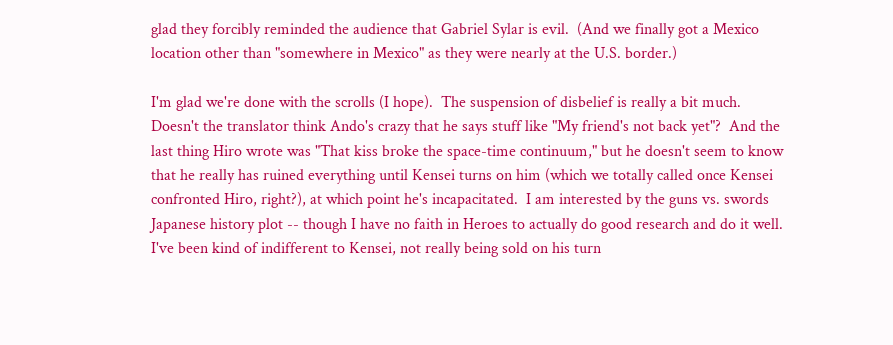glad they forcibly reminded the audience that Gabriel Sylar is evil.  (And we finally got a Mexico location other than "somewhere in Mexico" as they were nearly at the U.S. border.)

I'm glad we're done with the scrolls (I hope).  The suspension of disbelief is really a bit much.  Doesn't the translator think Ando's crazy that he says stuff like "My friend's not back yet"?  And the last thing Hiro wrote was "That kiss broke the space-time continuum," but he doesn't seem to know that he really has ruined everything until Kensei turns on him (which we totally called once Kensei confronted Hiro, right?), at which point he's incapacitated.  I am interested by the guns vs. swords Japanese history plot -- though I have no faith in Heroes to actually do good research and do it well.  I've been kind of indifferent to Kensei, not really being sold on his turn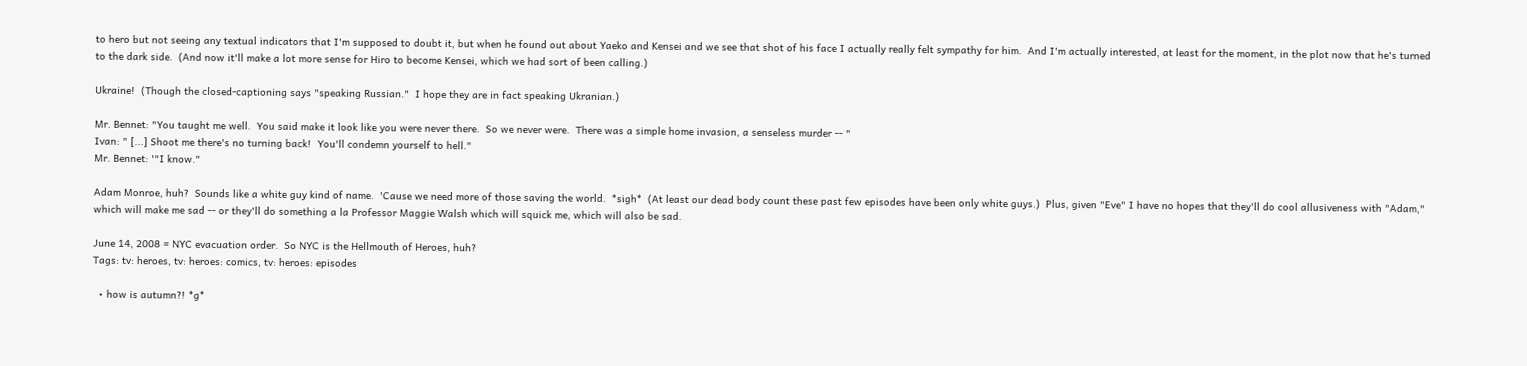to hero but not seeing any textual indicators that I'm supposed to doubt it, but when he found out about Yaeko and Kensei and we see that shot of his face I actually really felt sympathy for him.  And I'm actually interested, at least for the moment, in the plot now that he's turned to the dark side.  (And now it'll make a lot more sense for Hiro to become Kensei, which we had sort of been calling.)

Ukraine!  (Though the closed-captioning says "speaking Russian."  I hope they are in fact speaking Ukranian.)

Mr. Bennet: "You taught me well.  You said make it look like you were never there.  So we never were.  There was a simple home invasion, a senseless murder -- "
Ivan: " [...] Shoot me there's no turning back!  You'll condemn yourself to hell."
Mr. Bennet: '"I know."

Adam Monroe, huh?  Sounds like a white guy kind of name.  'Cause we need more of those saving the world.  *sigh*  (At least our dead body count these past few episodes have been only white guys.)  Plus, given "Eve" I have no hopes that they'll do cool allusiveness with "Adam," which will make me sad -- or they'll do something a la Professor Maggie Walsh which will squick me, which will also be sad.

June 14, 2008 = NYC evacuation order.  So NYC is the Hellmouth of Heroes, huh?
Tags: tv: heroes, tv: heroes: comics, tv: heroes: episodes

  • how is autumn?! *g*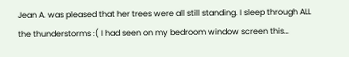Jean A. was pleased that her trees were all still standing. I sleep through ALL the thunderstorms :( I had seen on my bedroom window screen this…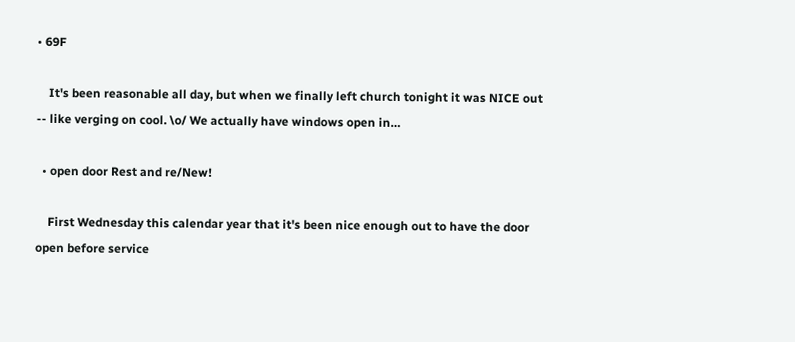• 69F

    It's been reasonable all day, but when we finally left church tonight it was NICE out -- like verging on cool. \o/ We actually have windows open in…

  • open door Rest and re/New!

    First Wednesday this calendar year that it's been nice enough out to have the door open before service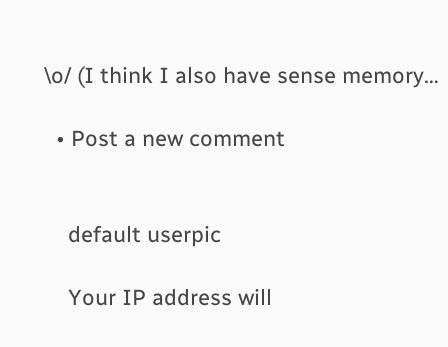\o/ (I think I also have sense memory…

  • Post a new comment


    default userpic

    Your IP address will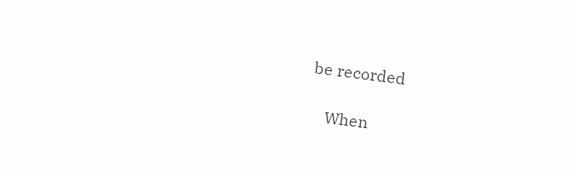be recorded

    When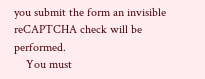you submit the form an invisible reCAPTCHA check will be performed.
    You must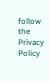follow the Privacy Policy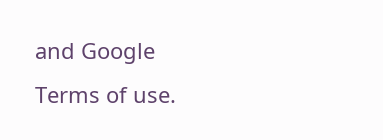and Google Terms of use.